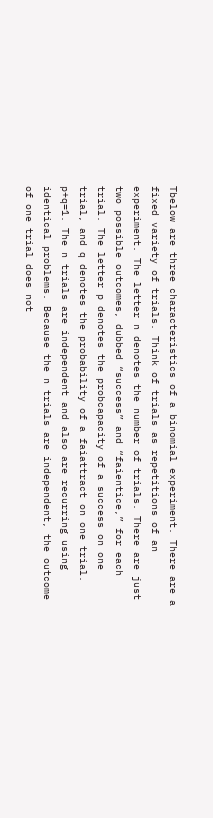Tbelow are three characteristics of a binomial experiment. There are a fixed variety of trials. Think of trials as repetitions of an experiment. The letter n denotes the number of trials. There are just two possible outcomes, dubbed “success” and “faientice,” for each trial. The letter p denotes the probcapacity of a success on one trial, and q denotes the probability of a faiattract on one trial. p+q=1. The n trials are independent and also are recurring using identical problems. Because the n trials are independent, the outcome of one trial does not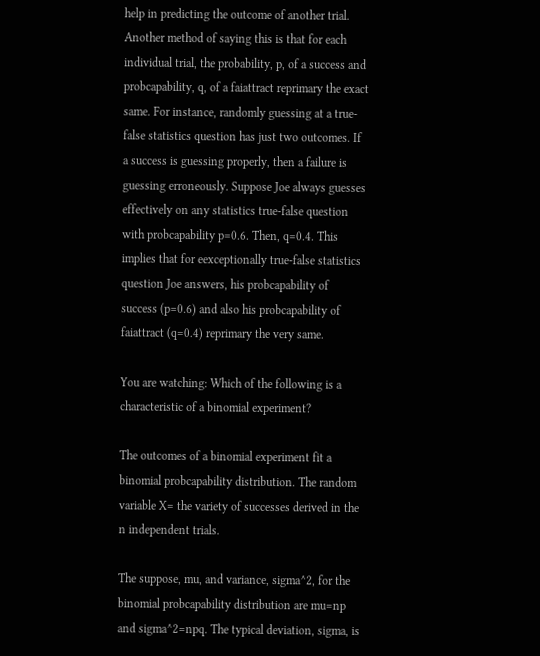help in predicting the outcome of another trial. Another method of saying this is that for each individual trial, the probability, p, of a success and probcapability, q, of a faiattract reprimary the exact same. For instance, randomly guessing at a true-false statistics question has just two outcomes. If a success is guessing properly, then a failure is guessing erroneously. Suppose Joe always guesses effectively on any statistics true-false question with probcapability p=0.6. Then, q=0.4. This implies that for eexceptionally true-false statistics question Joe answers, his probcapability of success (p=0.6) and also his probcapability of faiattract (q=0.4) reprimary the very same.

You are watching: Which of the following is a characteristic of a binomial experiment?

The outcomes of a binomial experiment fit a binomial probcapability distribution. The random variable X= the variety of successes derived in the n independent trials.

The suppose, mu, and variance, sigma^2, for the binomial probcapability distribution are mu=np and sigma^2=npq. The typical deviation, sigma, is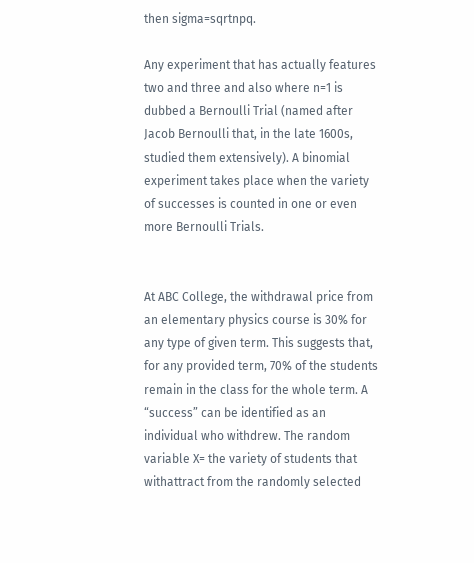then sigma=sqrtnpq.

Any experiment that has actually features two and three and also where n=1 is dubbed a Bernoulli Trial (named after Jacob Bernoulli that, in the late 1600s, studied them extensively). A binomial experiment takes place when the variety of successes is counted in one or even more Bernoulli Trials.


At ABC College, the withdrawal price from an elementary physics course is 30% for any type of given term. This suggests that, for any provided term, 70% of the students remain in the class for the whole term. A “success” can be identified as an individual who withdrew. The random variable X= the variety of students that withattract from the randomly selected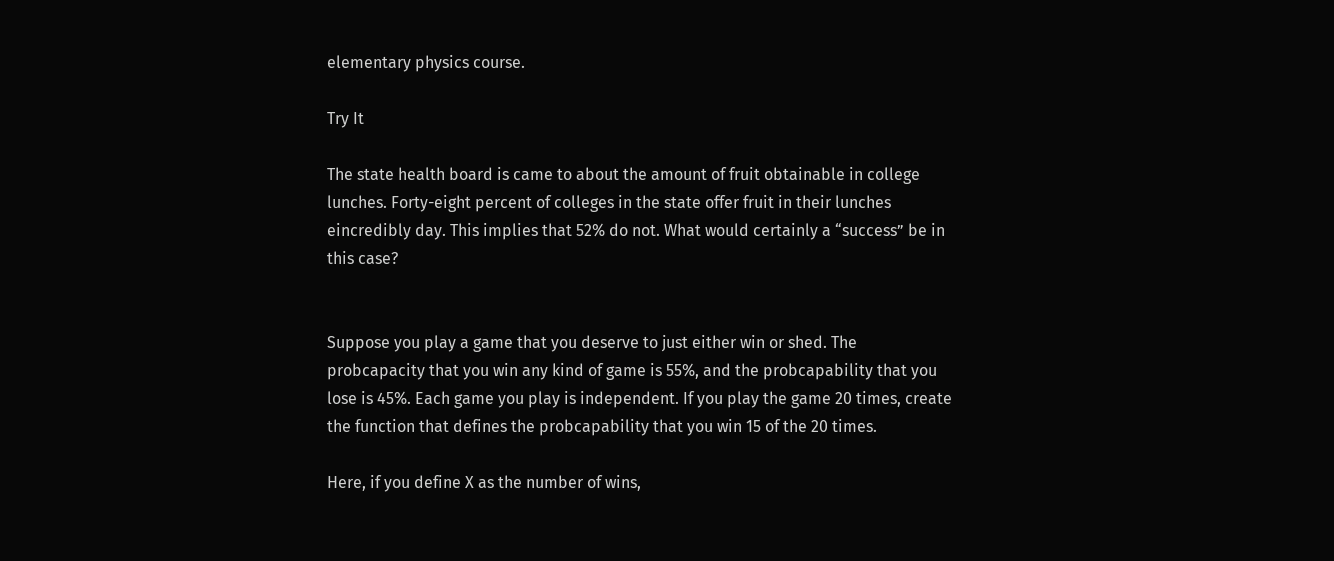elementary physics course.

Try It

The state health board is came to about the amount of fruit obtainable in college lunches. Forty-eight percent of colleges in the state offer fruit in their lunches eincredibly day. This implies that 52% do not. What would certainly a “success” be in this case?


Suppose you play a game that you deserve to just either win or shed. The probcapacity that you win any kind of game is 55%, and the probcapability that you lose is 45%. Each game you play is independent. If you play the game 20 times, create the function that defines the probcapability that you win 15 of the 20 times.

Here, if you define X as the number of wins,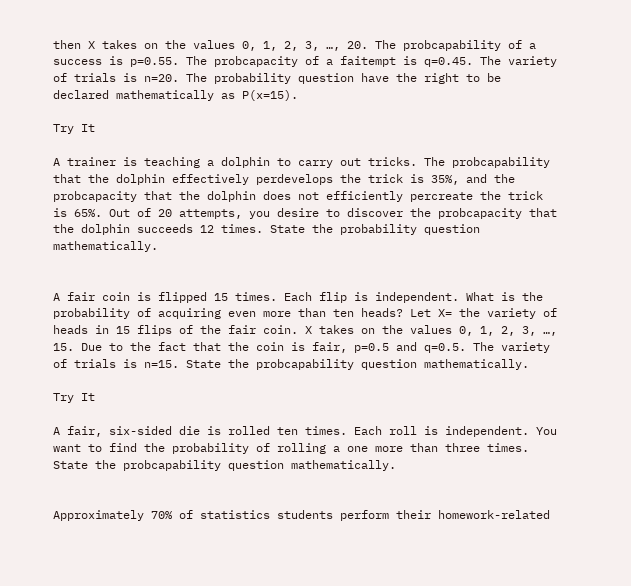then X takes on the values 0, 1, 2, 3, …, 20. The probcapability of a success is p=0.55. The probcapacity of a faitempt is q=0.45. The variety of trials is n=20. The probability question have the right to be declared mathematically as P(x=15).

Try It

A trainer is teaching a dolphin to carry out tricks. The probcapability that the dolphin effectively perdevelops the trick is 35%, and the probcapacity that the dolphin does not efficiently percreate the trick is 65%. Out of 20 attempts, you desire to discover the probcapacity that the dolphin succeeds 12 times. State the probability question mathematically.


A fair coin is flipped 15 times. Each flip is independent. What is the probability of acquiring even more than ten heads? Let X= the variety of heads in 15 flips of the fair coin. X takes on the values 0, 1, 2, 3, …, 15. Due to the fact that the coin is fair, p=0.5 and q=0.5. The variety of trials is n=15. State the probcapability question mathematically.

Try It

A fair, six-sided die is rolled ten times. Each roll is independent. You want to find the probability of rolling a one more than three times. State the probcapability question mathematically.


Approximately 70% of statistics students perform their homework-related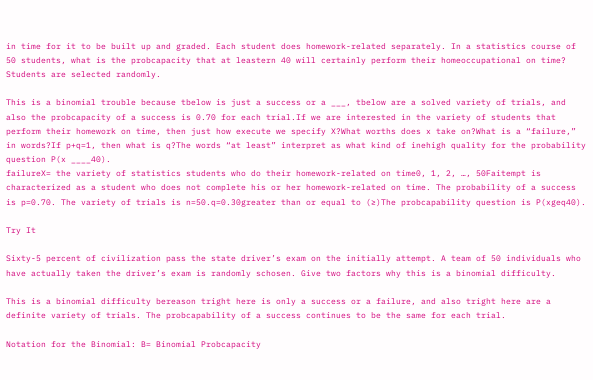in time for it to be built up and graded. Each student does homework-related separately. In a statistics course of 50 students, what is the probcapacity that at leastern 40 will certainly perform their homeoccupational on time? Students are selected randomly.

This is a binomial trouble because tbelow is just a success or a ___, tbelow are a solved variety of trials, and also the probcapacity of a success is 0.70 for each trial.If we are interested in the variety of students that perform their homework on time, then just how execute we specify X?What worths does x take on?What is a “failure,” in words?If p+q=1, then what is q?The words “at least” interpret as what kind of inehigh quality for the probability question P(x ____40).
failureX= the variety of statistics students who do their homework-related on time0, 1, 2, …, 50Faitempt is characterized as a student who does not complete his or her homework-related on time. The probability of a success is p=0.70. The variety of trials is n=50.q=0.30greater than or equal to (≥)The probcapability question is P(xgeq40).

Try It

Sixty-5 percent of civilization pass the state driver’s exam on the initially attempt. A team of 50 individuals who have actually taken the driver’s exam is randomly schosen. Give two factors why this is a binomial difficulty.

This is a binomial difficulty bereason tright here is only a success or a failure, and also tright here are a definite variety of trials. The probcapability of a success continues to be the same for each trial.

Notation for the Binomial: B= Binomial Probcapacity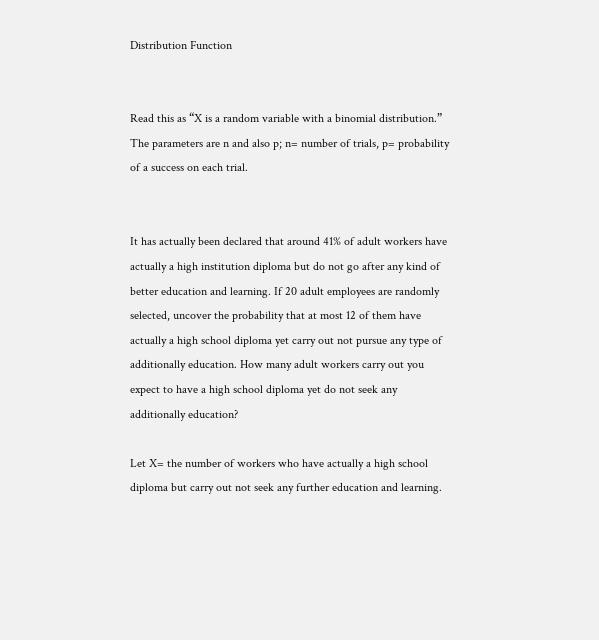Distribution Function


Read this as “X is a random variable with a binomial distribution.” The parameters are n and also p; n= number of trials, p= probability of a success on each trial.


It has actually been declared that around 41% of adult workers have actually a high institution diploma but do not go after any kind of better education and learning. If 20 adult employees are randomly selected, uncover the probability that at most 12 of them have actually a high school diploma yet carry out not pursue any type of additionally education. How many adult workers carry out you expect to have a high school diploma yet do not seek any additionally education?

Let X= the number of workers who have actually a high school diploma but carry out not seek any further education and learning.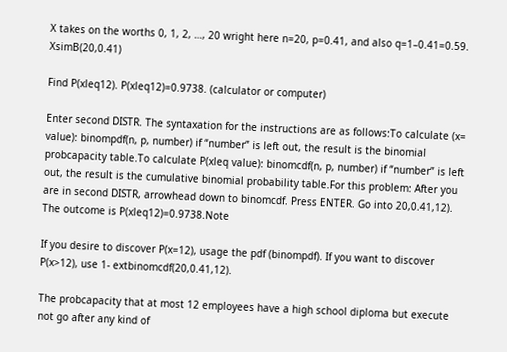X takes on the worths 0, 1, 2, …, 20 wright here n=20, p=0.41, and also q=1–0.41=0.59. XsimB(20,0.41)

Find P(xleq12). P(xleq12)=0.9738. (calculator or computer)

Enter second DISTR. The syntaxation for the instructions are as follows:To calculate (x= value): binompdf(n, p, number) if “number” is left out, the result is the binomial probcapacity table.To calculate P(xleq value): binomcdf(n, p, number) if “number” is left out, the result is the cumulative binomial probability table.For this problem: After you are in second DISTR, arrowhead down to binomcdf. Press ENTER. Go into 20,0.41,12). The outcome is P(xleq12)=0.9738.Note

If you desire to discover P(x=12), usage the pdf (binompdf). If you want to discover P(x>12), use 1- extbinomcdf(20,0.41,12).

The probcapacity that at most 12 employees have a high school diploma but execute not go after any kind of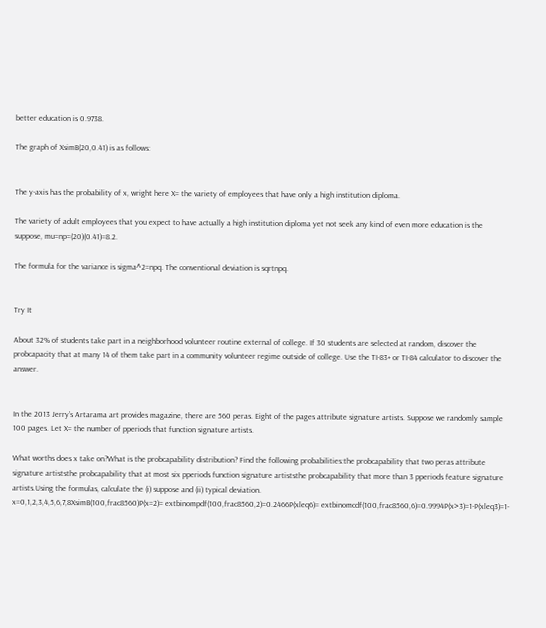better education is 0.9738.

The graph of XsimB(20,0.41) is as follows:


The y-axis has the probability of x, wright here X= the variety of employees that have only a high institution diploma.

The variety of adult employees that you expect to have actually a high institution diploma yet not seek any kind of even more education is the suppose, mu=np=(20)(0.41)=8.2.

The formula for the variance is sigma^2=npq. The conventional deviation is sqrtnpq.


Try It

About 32% of students take part in a neighborhood volunteer routine external of college. If 30 students are selected at random, discover the probcapacity that at many 14 of them take part in a community volunteer regime outside of college. Use the TI-83+ or TI-84 calculator to discover the answer.


In the 2013 Jerry’s Artarama art provides magazine, there are 560 peras. Eight of the pages attribute signature artists. Suppose we randomly sample 100 pages. Let X= the number of pperiods that function signature artists.

What worths does x take on?What is the probcapability distribution? Find the following probabilities:the probcapability that two peras attribute signature artiststhe probcapability that at most six pperiods function signature artiststhe probcapability that more than 3 pperiods feature signature artists.Using the formulas, calculate the (i) suppose and (ii) typical deviation.
x=0,1,2,3,4,5,6,7,8XsimB(100,frac8560)P(x=2)= extbinompdf(100,frac8560,2)=0.2466P(xleq6)= extbinomcdf(100,frac8560,6)=0.9994P(x>3)=1-P(xleq3)=1-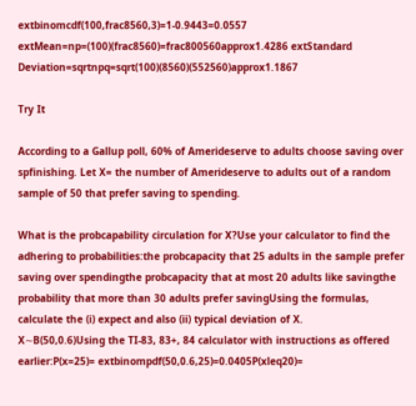extbinomcdf(100,frac8560,3)=1-0.9443=0.0557 extMean=np=(100)(frac8560)=frac800560approx1.4286 extStandard Deviation=sqrtnpq=sqrt(100)(8560)(552560)approx1.1867

Try It

According to a Gallup poll, 60% of Amerideserve to adults choose saving over spfinishing. Let X= the number of Amerideserve to adults out of a random sample of 50 that prefer saving to spending.

What is the probcapability circulation for X?Use your calculator to find the adhering to probabilities:the probcapacity that 25 adults in the sample prefer saving over spendingthe probcapacity that at most 20 adults like savingthe probability that more than 30 adults prefer savingUsing the formulas, calculate the (i) expect and also (ii) typical deviation of X.
X∼B(50,0.6)Using the TI-83, 83+, 84 calculator with instructions as offered earlier:P(x=25)= extbinompdf(50,0.6,25)=0.0405P(xleq20)=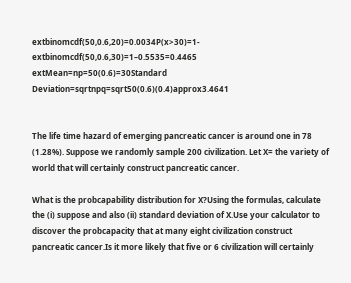extbinomcdf(50,0.6,20)=0.0034P(x>30)=1- extbinomcdf(50,0.6,30)=1–0.5535=0.4465 extMean=np=50(0.6)=30Standard Deviation=sqrtnpq=sqrt50(0.6)(0.4)approx3.4641


The life time hazard of emerging pancreatic cancer is around one in 78 (1.28%). Suppose we randomly sample 200 civilization. Let X= the variety of world that will certainly construct pancreatic cancer.

What is the probcapability distribution for X?Using the formulas, calculate the (i) suppose and also (ii) standard deviation of X.Use your calculator to discover the probcapacity that at many eight civilization construct pancreatic cancer.Is it more likely that five or 6 civilization will certainly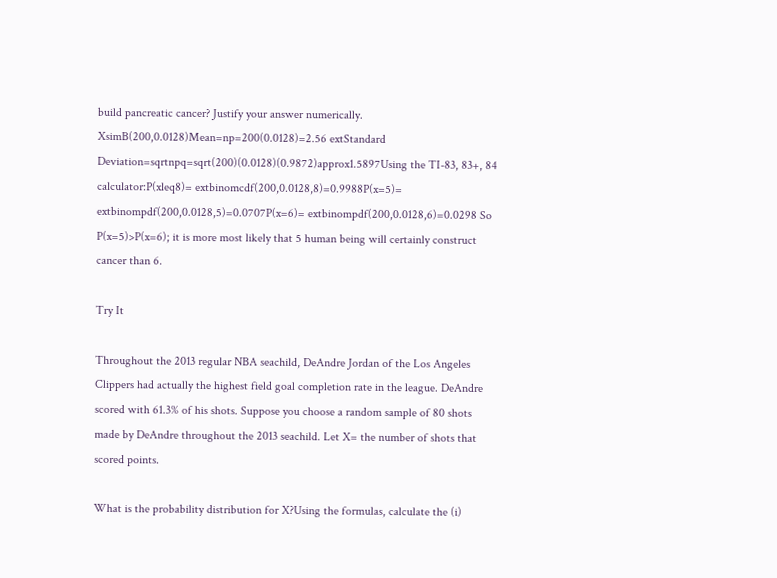build pancreatic cancer? Justify your answer numerically.
XsimB(200,0.0128)Mean=np=200(0.0128)=2.56 extStandard Deviation=sqrtnpq=sqrt(200)(0.0128)(0.9872)approx1.5897Using the TI-83, 83+, 84 calculator:P(xleq8)= extbinomcdf(200,0.0128,8)=0.9988P(x=5)= extbinompdf(200,0.0128,5)=0.0707P(x=6)= extbinompdf(200,0.0128,6)=0.0298 So P(x=5)>P(x=6); it is more most likely that 5 human being will certainly construct cancer than 6.

Try It

Throughout the 2013 regular NBA seachild, DeAndre Jordan of the Los Angeles Clippers had actually the highest field goal completion rate in the league. DeAndre scored with 61.3% of his shots. Suppose you choose a random sample of 80 shots made by DeAndre throughout the 2013 seachild. Let X= the number of shots that scored points.

What is the probability distribution for X?Using the formulas, calculate the (i)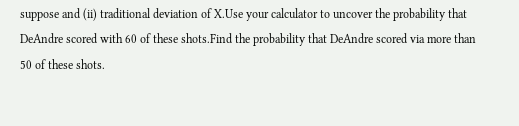suppose and (ii) traditional deviation of X.Use your calculator to uncover the probability that DeAndre scored with 60 of these shots.Find the probability that DeAndre scored via more than 50 of these shots.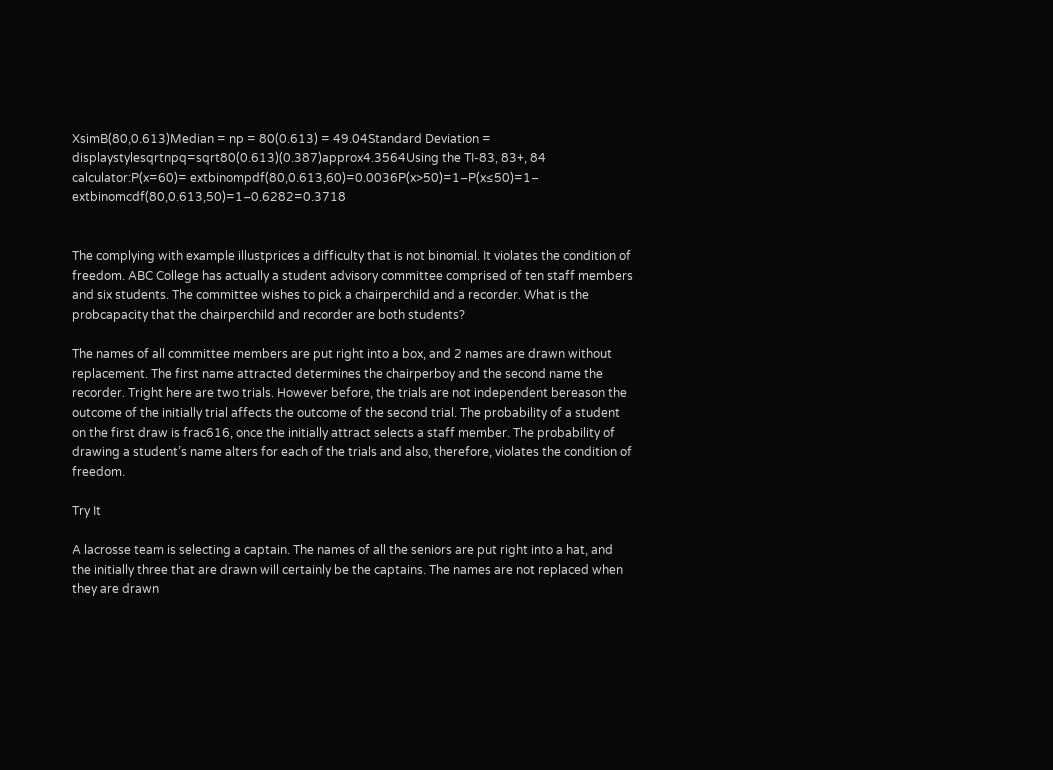XsimB(80,0.613)Median = np = 80(0.613) = 49.04Standard Deviation = displaystylesqrtnpq=sqrt80(0.613)(0.387)approx4.3564Using the TI-83, 83+, 84 calculator:P(x=60)= extbinompdf(80,0.613,60)=0.0036P(x>50)=1–P(x≤50)=1– extbinomcdf(80,0.613,50)=1–0.6282=0.3718


The complying with example illustprices a difficulty that is not binomial. It violates the condition of freedom. ABC College has actually a student advisory committee comprised of ten staff members and six students. The committee wishes to pick a chairperchild and a recorder. What is the probcapacity that the chairperchild and recorder are both students?

The names of all committee members are put right into a box, and 2 names are drawn without replacement. The first name attracted determines the chairperboy and the second name the recorder. Tright here are two trials. However before, the trials are not independent bereason the outcome of the initially trial affects the outcome of the second trial. The probability of a student on the first draw is frac616, once the initially attract selects a staff member. The probability of drawing a student’s name alters for each of the trials and also, therefore, violates the condition of freedom.

Try It

A lacrosse team is selecting a captain. The names of all the seniors are put right into a hat, and the initially three that are drawn will certainly be the captains. The names are not replaced when they are drawn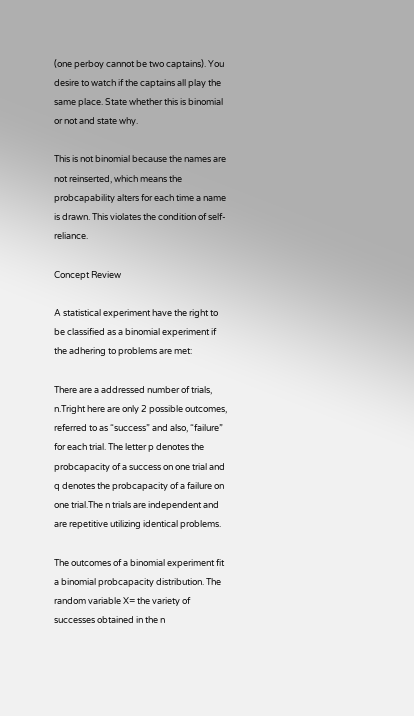(one perboy cannot be two captains). You desire to watch if the captains all play the same place. State whether this is binomial or not and state why.

This is not binomial because the names are not reinserted, which means the probcapability alters for each time a name is drawn. This violates the condition of self-reliance.

Concept Review

A statistical experiment have the right to be classified as a binomial experiment if the adhering to problems are met:

There are a addressed number of trials, n.Tright here are only 2 possible outcomes, referred to as “success” and also, “failure” for each trial. The letter p denotes the probcapacity of a success on one trial and q denotes the probcapacity of a failure on one trial.The n trials are independent and are repetitive utilizing identical problems.

The outcomes of a binomial experiment fit a binomial probcapacity distribution. The random variable X= the variety of successes obtained in the n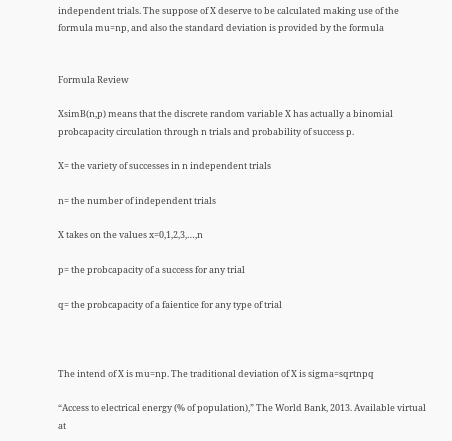independent trials. The suppose of X deserve to be calculated making use of the formula mu=np, and also the standard deviation is provided by the formula


Formula Review

XsimB(n,p) means that the discrete random variable X has actually a binomial probcapacity circulation through n trials and probability of success p.

X= the variety of successes in n independent trials

n= the number of independent trials

X takes on the values x=0,1,2,3,…,n

p= the probcapacity of a success for any trial

q= the probcapacity of a faientice for any type of trial



The intend of X is mu=np. The traditional deviation of X is sigma=sqrtnpq

“Access to electrical energy (% of population),” The World Bank, 2013. Available virtual at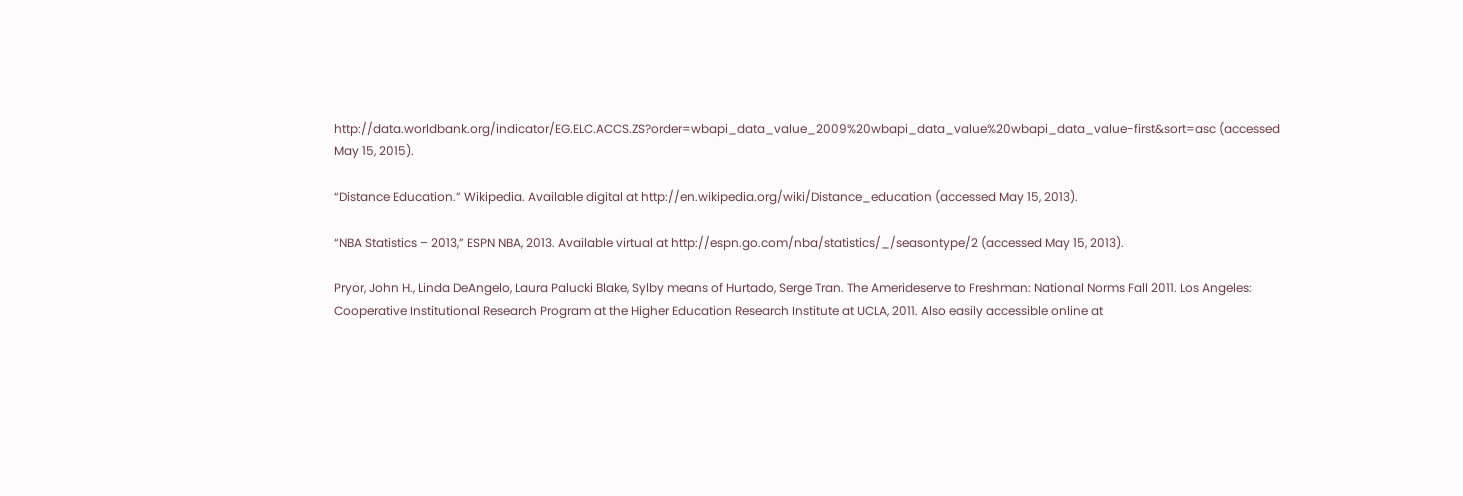http://data.worldbank.org/indicator/EG.ELC.ACCS.ZS?order=wbapi_data_value_2009%20wbapi_data_value%20wbapi_data_value-first&sort=asc (accessed May 15, 2015).

“Distance Education.” Wikipedia. Available digital at http://en.wikipedia.org/wiki/Distance_education (accessed May 15, 2013).

“NBA Statistics – 2013,” ESPN NBA, 2013. Available virtual at http://espn.go.com/nba/statistics/_/seasontype/2 (accessed May 15, 2013).

Pryor, John H., Linda DeAngelo, Laura Palucki Blake, Sylby means of Hurtado, Serge Tran. The Amerideserve to Freshman: National Norms Fall 2011. Los Angeles: Cooperative Institutional Research Program at the Higher Education Research Institute at UCLA, 2011. Also easily accessible online at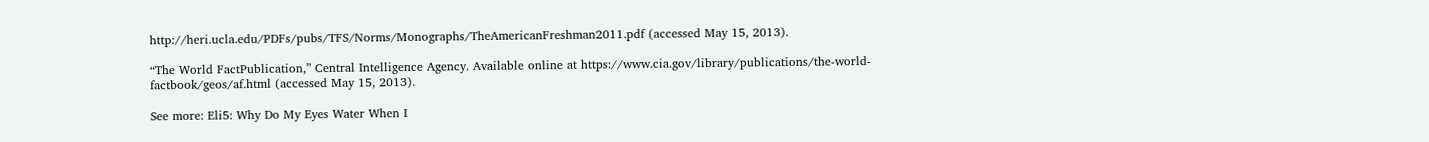http://heri.ucla.edu/PDFs/pubs/TFS/Norms/Monographs/TheAmericanFreshman2011.pdf (accessed May 15, 2013).

“The World FactPublication,” Central Intelligence Agency. Available online at https://www.cia.gov/library/publications/the-world-factbook/geos/af.html (accessed May 15, 2013).

See more: Eli5: Why Do My Eyes Water When I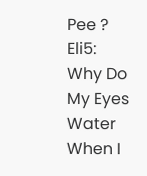Pee ? Eli5: Why Do My Eyes Water When I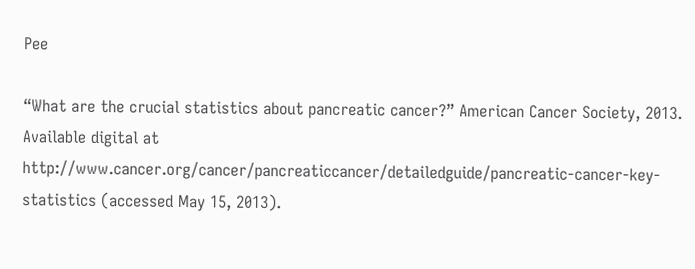Pee

“What are the crucial statistics about pancreatic cancer?” American Cancer Society, 2013. Available digital at http://www.cancer.org/cancer/pancreaticcancer/detailedguide/pancreatic-cancer-key-statistics (accessed May 15, 2013).